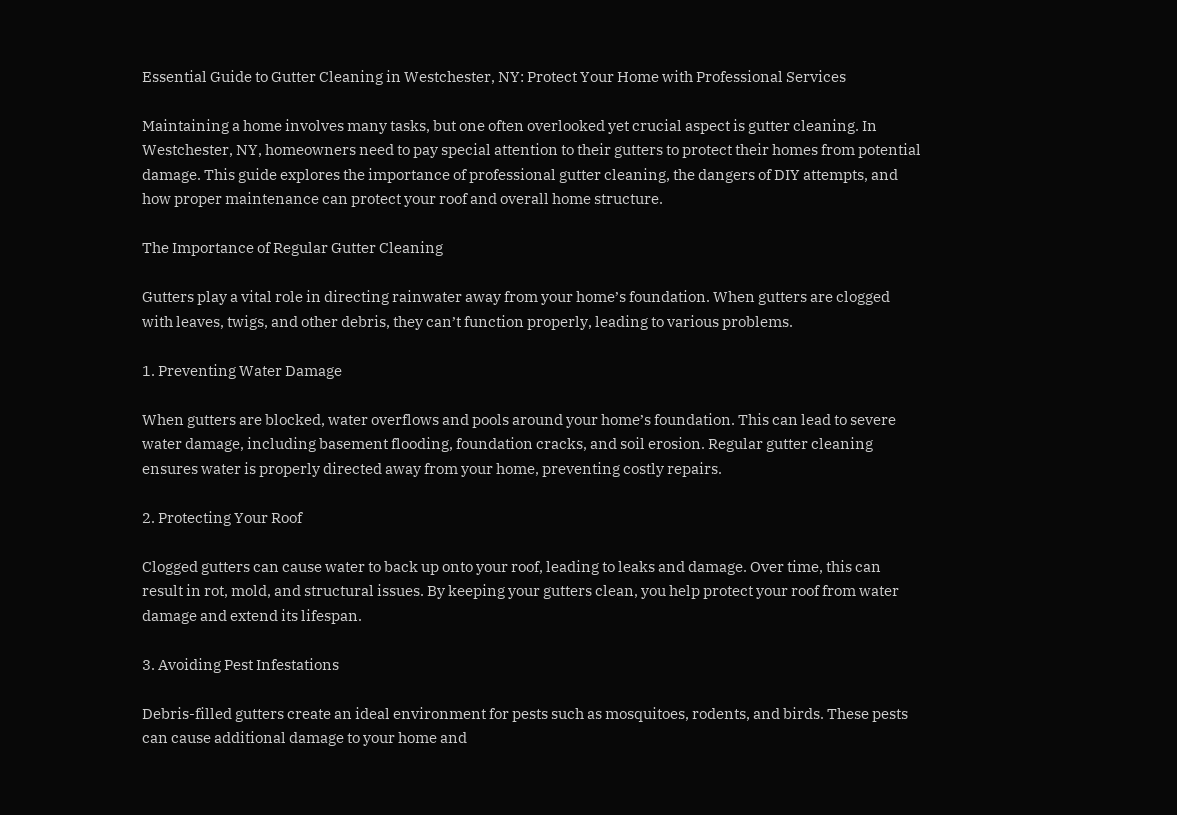Essential Guide to Gutter Cleaning in Westchester, NY: Protect Your Home with Professional Services

Maintaining a home involves many tasks, but one often overlooked yet crucial aspect is gutter cleaning. In Westchester, NY, homeowners need to pay special attention to their gutters to protect their homes from potential damage. This guide explores the importance of professional gutter cleaning, the dangers of DIY attempts, and how proper maintenance can protect your roof and overall home structure.

The Importance of Regular Gutter Cleaning

Gutters play a vital role in directing rainwater away from your home’s foundation. When gutters are clogged with leaves, twigs, and other debris, they can’t function properly, leading to various problems.

1. Preventing Water Damage

When gutters are blocked, water overflows and pools around your home’s foundation. This can lead to severe water damage, including basement flooding, foundation cracks, and soil erosion. Regular gutter cleaning ensures water is properly directed away from your home, preventing costly repairs.

2. Protecting Your Roof

Clogged gutters can cause water to back up onto your roof, leading to leaks and damage. Over time, this can result in rot, mold, and structural issues. By keeping your gutters clean, you help protect your roof from water damage and extend its lifespan.

3. Avoiding Pest Infestations

Debris-filled gutters create an ideal environment for pests such as mosquitoes, rodents, and birds. These pests can cause additional damage to your home and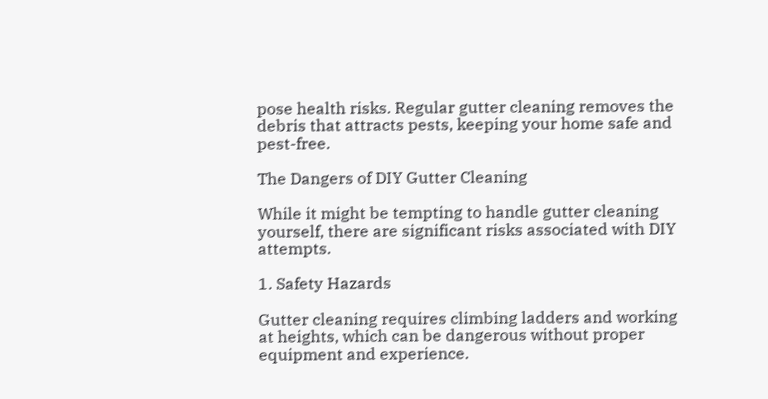pose health risks. Regular gutter cleaning removes the debris that attracts pests, keeping your home safe and pest-free.

The Dangers of DIY Gutter Cleaning

While it might be tempting to handle gutter cleaning yourself, there are significant risks associated with DIY attempts.

1. Safety Hazards

Gutter cleaning requires climbing ladders and working at heights, which can be dangerous without proper equipment and experience.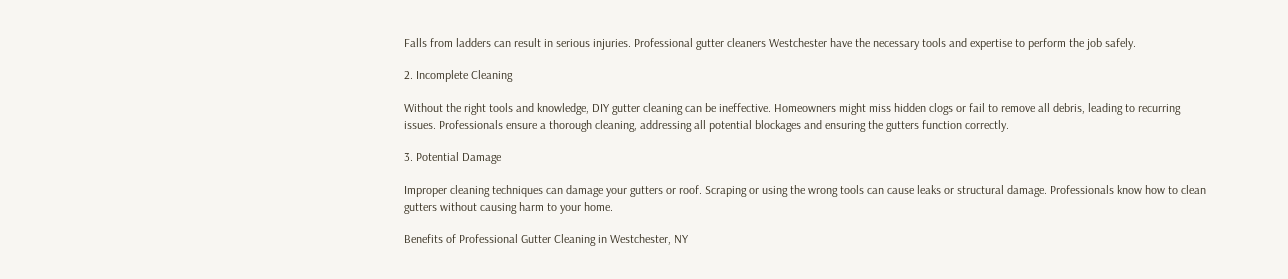Falls from ladders can result in serious injuries. Professional gutter cleaners Westchester have the necessary tools and expertise to perform the job safely.

2. Incomplete Cleaning

Without the right tools and knowledge, DIY gutter cleaning can be ineffective. Homeowners might miss hidden clogs or fail to remove all debris, leading to recurring issues. Professionals ensure a thorough cleaning, addressing all potential blockages and ensuring the gutters function correctly.

3. Potential Damage

Improper cleaning techniques can damage your gutters or roof. Scraping or using the wrong tools can cause leaks or structural damage. Professionals know how to clean gutters without causing harm to your home.

Benefits of Professional Gutter Cleaning in Westchester, NY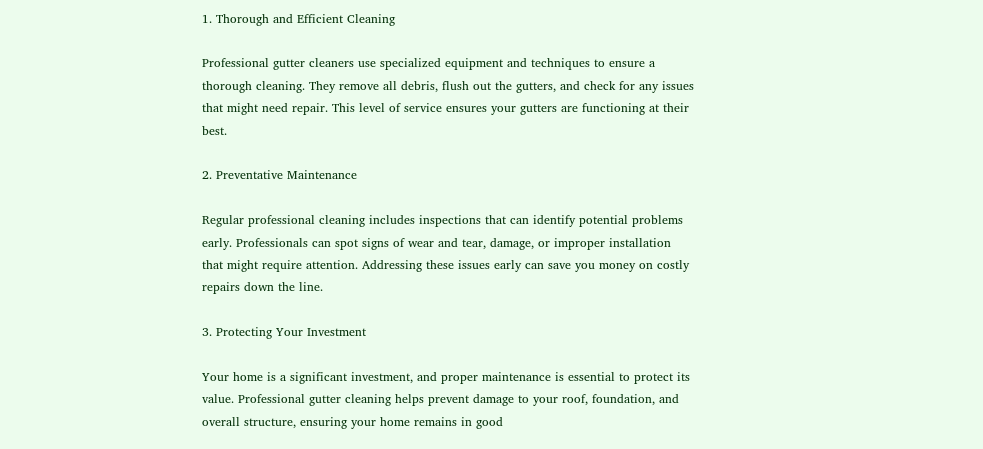1. Thorough and Efficient Cleaning

Professional gutter cleaners use specialized equipment and techniques to ensure a thorough cleaning. They remove all debris, flush out the gutters, and check for any issues that might need repair. This level of service ensures your gutters are functioning at their best.

2. Preventative Maintenance

Regular professional cleaning includes inspections that can identify potential problems early. Professionals can spot signs of wear and tear, damage, or improper installation that might require attention. Addressing these issues early can save you money on costly repairs down the line.

3. Protecting Your Investment

Your home is a significant investment, and proper maintenance is essential to protect its value. Professional gutter cleaning helps prevent damage to your roof, foundation, and overall structure, ensuring your home remains in good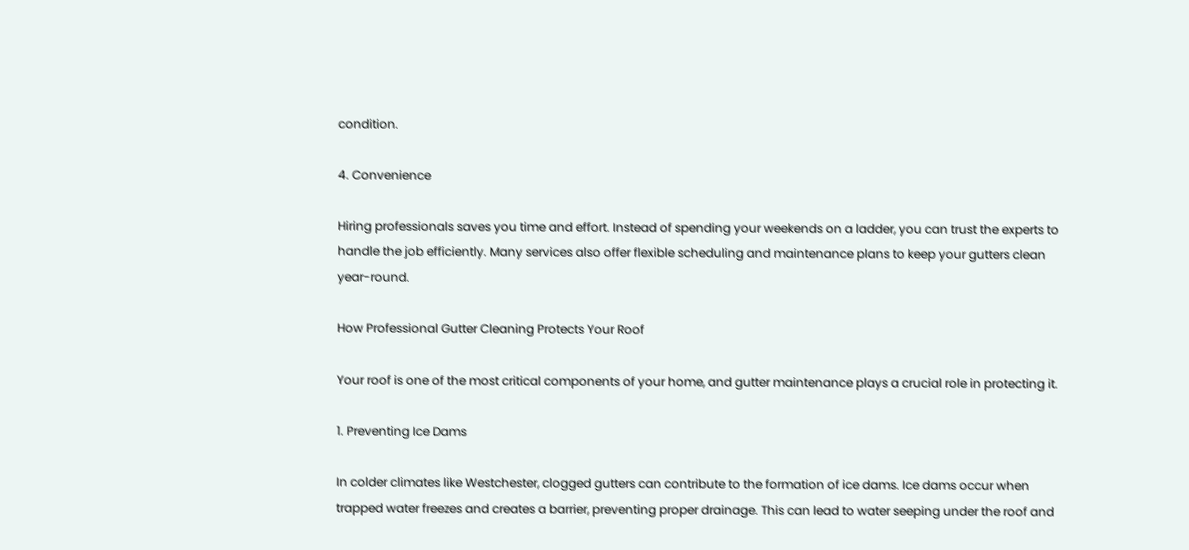condition.

4. Convenience

Hiring professionals saves you time and effort. Instead of spending your weekends on a ladder, you can trust the experts to handle the job efficiently. Many services also offer flexible scheduling and maintenance plans to keep your gutters clean year-round.

How Professional Gutter Cleaning Protects Your Roof

Your roof is one of the most critical components of your home, and gutter maintenance plays a crucial role in protecting it.

1. Preventing Ice Dams

In colder climates like Westchester, clogged gutters can contribute to the formation of ice dams. Ice dams occur when trapped water freezes and creates a barrier, preventing proper drainage. This can lead to water seeping under the roof and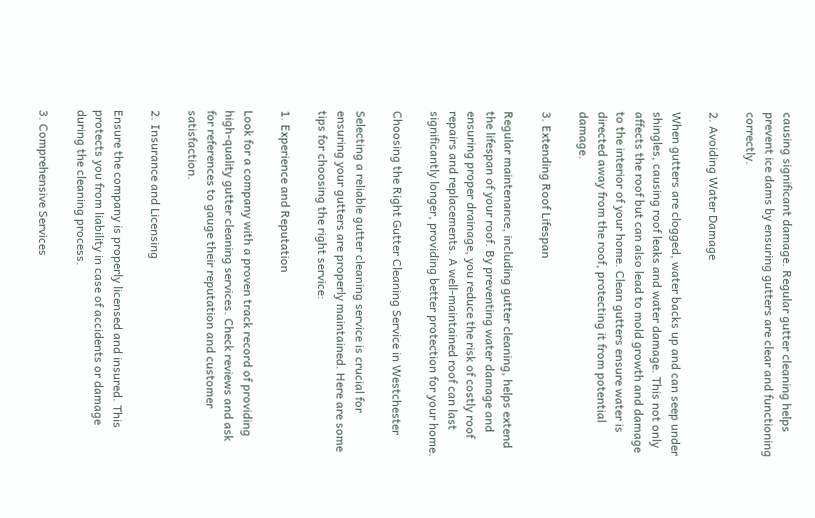causing significant damage. Regular gutter cleaning helps prevent ice dams by ensuring gutters are clear and functioning correctly.

2. Avoiding Water Damage

When gutters are clogged, water backs up and can seep under shingles, causing roof leaks and water damage. This not only affects the roof but can also lead to mold growth and damage to the interior of your home. Clean gutters ensure water is directed away from the roof, protecting it from potential damage.

3. Extending Roof Lifespan

Regular maintenance, including gutter cleaning, helps extend the lifespan of your roof. By preventing water damage and ensuring proper drainage, you reduce the risk of costly roof repairs and replacements. A well-maintained roof can last significantly longer, providing better protection for your home.

Choosing the Right Gutter Cleaning Service in Westchester

Selecting a reliable gutter cleaning service is crucial for ensuring your gutters are properly maintained. Here are some tips for choosing the right service:

1. Experience and Reputation

Look for a company with a proven track record of providing high-quality gutter cleaning services. Check reviews and ask for references to gauge their reputation and customer satisfaction.

2. Insurance and Licensing

Ensure the company is properly licensed and insured. This protects you from liability in case of accidents or damage during the cleaning process.

3. Comprehensive Services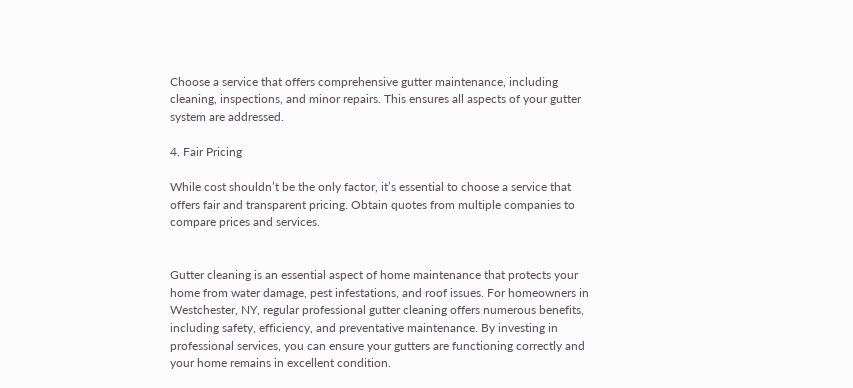Choose a service that offers comprehensive gutter maintenance, including cleaning, inspections, and minor repairs. This ensures all aspects of your gutter system are addressed.

4. Fair Pricing

While cost shouldn’t be the only factor, it’s essential to choose a service that offers fair and transparent pricing. Obtain quotes from multiple companies to compare prices and services.


Gutter cleaning is an essential aspect of home maintenance that protects your home from water damage, pest infestations, and roof issues. For homeowners in Westchester, NY, regular professional gutter cleaning offers numerous benefits, including safety, efficiency, and preventative maintenance. By investing in professional services, you can ensure your gutters are functioning correctly and your home remains in excellent condition.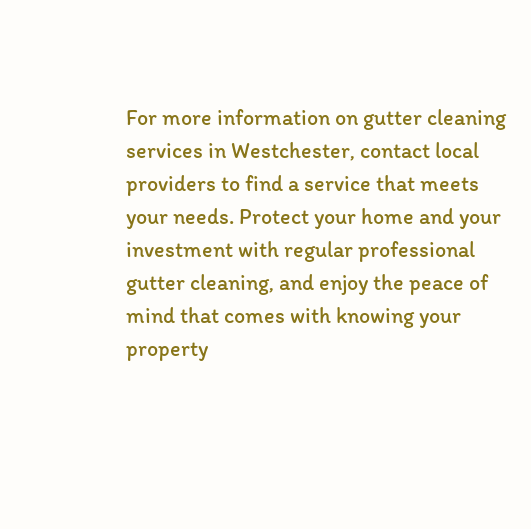For more information on gutter cleaning services in Westchester, contact local providers to find a service that meets your needs. Protect your home and your investment with regular professional gutter cleaning, and enjoy the peace of mind that comes with knowing your property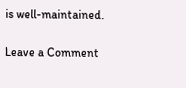is well-maintained.

Leave a Comment